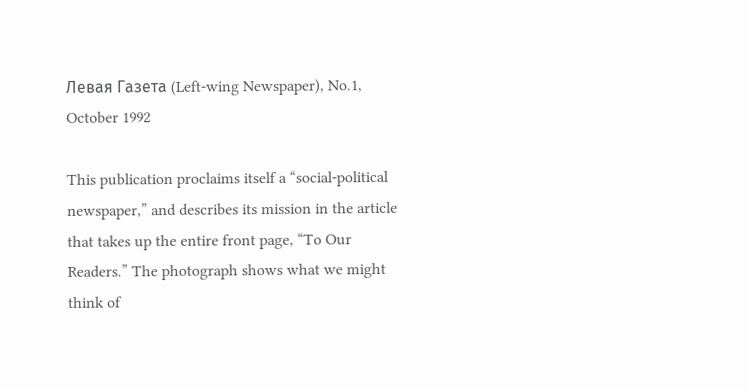Левая Газета (Left-wing Newspaper), No.1, October 1992

This publication proclaims itself a “social-political newspaper,” and describes its mission in the article that takes up the entire front page, “To Our Readers.” The photograph shows what we might think of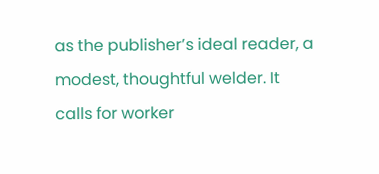as the publisher’s ideal reader, a modest, thoughtful welder. It calls for worker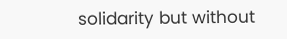solidarity but without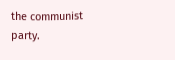the communist party.